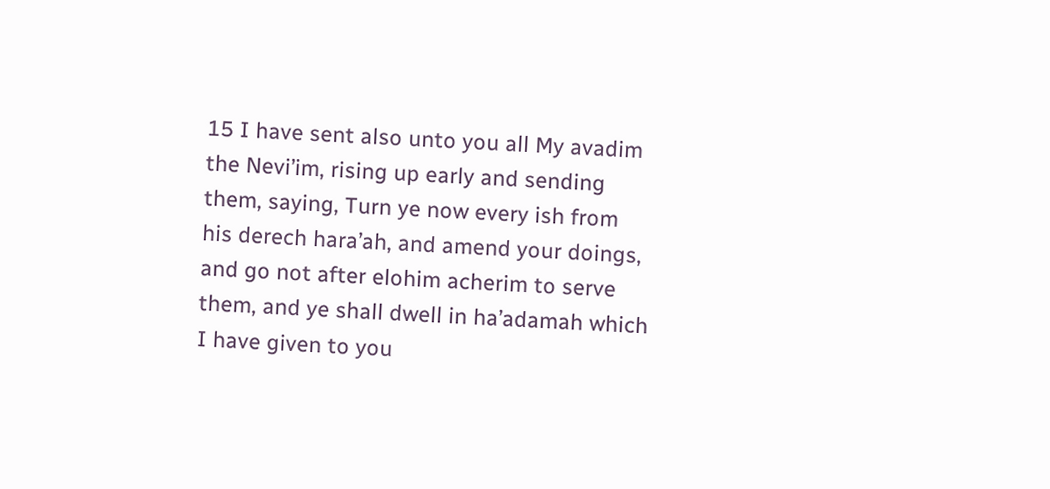15 I have sent also unto you all My avadim the Nevi’im, rising up early and sending them, saying, Turn ye now every ish from his derech hara’ah, and amend your doings, and go not after elohim acherim to serve them, and ye shall dwell in ha’adamah which I have given to you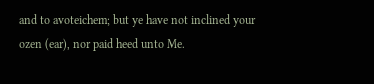and to avoteichem; but ye have not inclined your ozen (ear), nor paid heed unto Me.